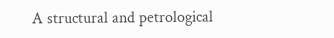A structural and petrological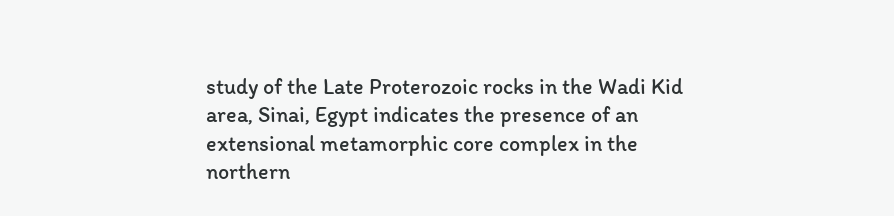study of the Late Proterozoic rocks in the Wadi Kid area, Sinai, Egypt indicates the presence of an extensional metamorphic core complex in the northern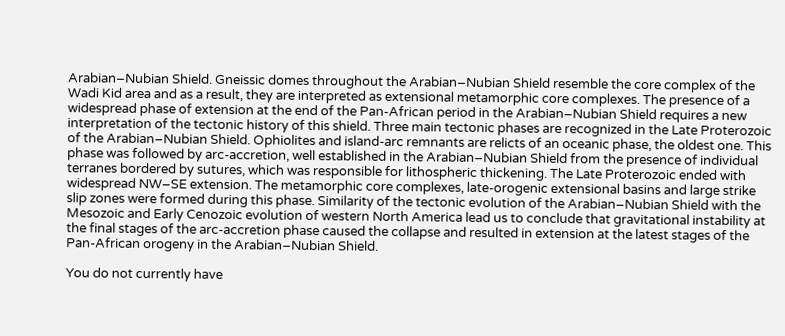Arabian–Nubian Shield. Gneissic domes throughout the Arabian–Nubian Shield resemble the core complex of the Wadi Kid area and as a result, they are interpreted as extensional metamorphic core complexes. The presence of a widespread phase of extension at the end of the Pan‐African period in the Arabian–Nubian Shield requires a new interpretation of the tectonic history of this shield. Three main tectonic phases are recognized in the Late Proterozoic of the Arabian–Nubian Shield. Ophiolites and island‐arc remnants are relicts of an oceanic phase, the oldest one. This phase was followed by arc‐accretion, well established in the Arabian–Nubian Shield from the presence of individual terranes bordered by sutures, which was responsible for lithospheric thickening. The Late Proterozoic ended with widespread NW–SE extension. The metamorphic core complexes, late‐orogenic extensional basins and large strike slip zones were formed during this phase. Similarity of the tectonic evolution of the Arabian–Nubian Shield with the Mesozoic and Early Cenozoic evolution of western North America lead us to conclude that gravitational instability at the final stages of the arc‐accretion phase caused the collapse and resulted in extension at the latest stages of the Pan‐African orogeny in the Arabian–Nubian Shield.

You do not currently have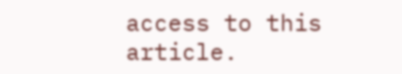access to this article.